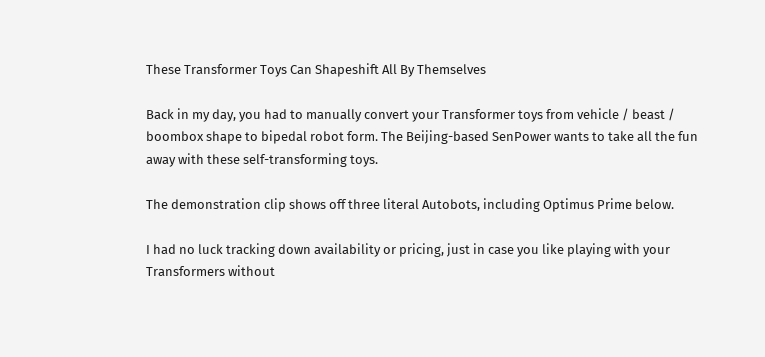These Transformer Toys Can Shapeshift All By Themselves

Back in my day, you had to manually convert your Transformer toys from vehicle / beast / boombox shape to bipedal robot form. The Beijing-based SenPower wants to take all the fun away with these self-transforming toys.

The demonstration clip shows off three literal Autobots, including Optimus Prime below.

I had no luck tracking down availability or pricing, just in case you like playing with your Transformers without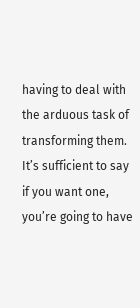having to deal with the arduous task of transforming them. It’s sufficient to say if you want one, you’re going to have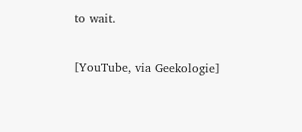to wait.

[YouTube, via Geekologie]